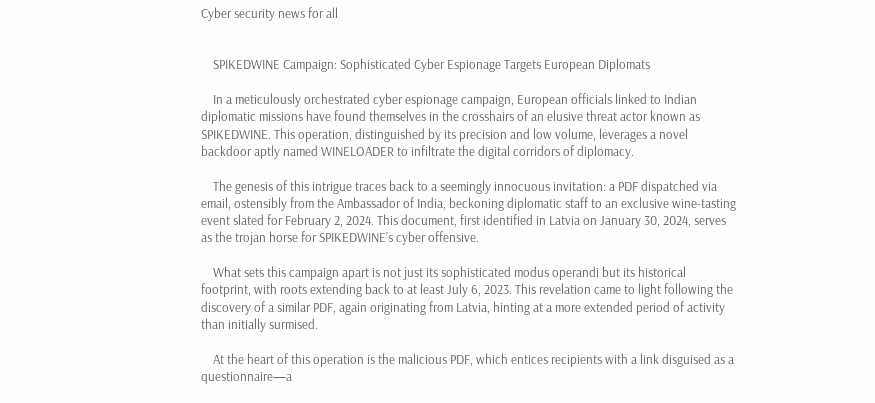Cyber security news for all


    SPIKEDWINE Campaign: Sophisticated Cyber Espionage Targets European Diplomats

    In a meticulously orchestrated cyber espionage campaign, European officials linked to Indian diplomatic missions have found themselves in the crosshairs of an elusive threat actor known as SPIKEDWINE. This operation, distinguished by its precision and low volume, leverages a novel backdoor aptly named WINELOADER to infiltrate the digital corridors of diplomacy.

    The genesis of this intrigue traces back to a seemingly innocuous invitation: a PDF dispatched via email, ostensibly from the Ambassador of India, beckoning diplomatic staff to an exclusive wine-tasting event slated for February 2, 2024. This document, first identified in Latvia on January 30, 2024, serves as the trojan horse for SPIKEDWINE’s cyber offensive.

    What sets this campaign apart is not just its sophisticated modus operandi but its historical footprint, with roots extending back to at least July 6, 2023. This revelation came to light following the discovery of a similar PDF, again originating from Latvia, hinting at a more extended period of activity than initially surmised.

    At the heart of this operation is the malicious PDF, which entices recipients with a link disguised as a questionnaire—a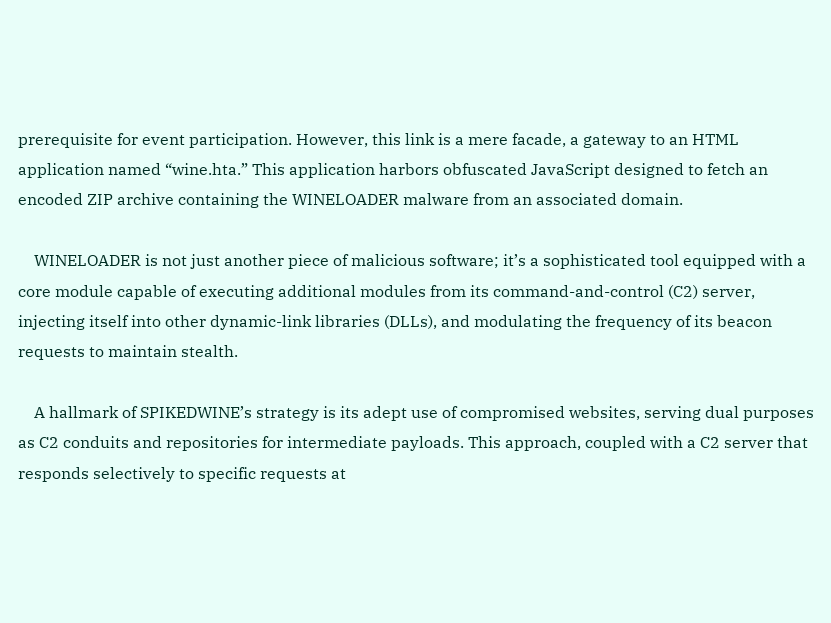prerequisite for event participation. However, this link is a mere facade, a gateway to an HTML application named “wine.hta.” This application harbors obfuscated JavaScript designed to fetch an encoded ZIP archive containing the WINELOADER malware from an associated domain.

    WINELOADER is not just another piece of malicious software; it’s a sophisticated tool equipped with a core module capable of executing additional modules from its command-and-control (C2) server, injecting itself into other dynamic-link libraries (DLLs), and modulating the frequency of its beacon requests to maintain stealth.

    A hallmark of SPIKEDWINE’s strategy is its adept use of compromised websites, serving dual purposes as C2 conduits and repositories for intermediate payloads. This approach, coupled with a C2 server that responds selectively to specific requests at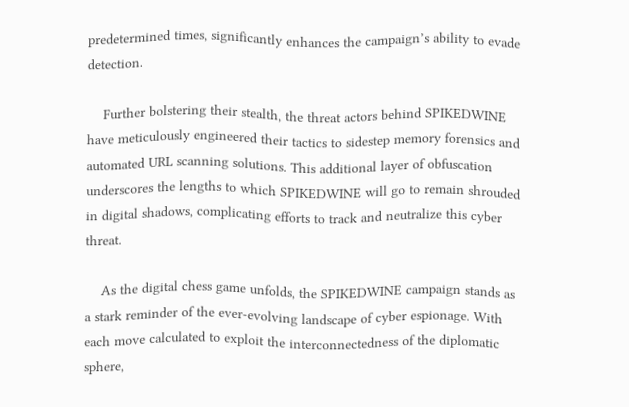predetermined times, significantly enhances the campaign’s ability to evade detection.

    Further bolstering their stealth, the threat actors behind SPIKEDWINE have meticulously engineered their tactics to sidestep memory forensics and automated URL scanning solutions. This additional layer of obfuscation underscores the lengths to which SPIKEDWINE will go to remain shrouded in digital shadows, complicating efforts to track and neutralize this cyber threat.

    As the digital chess game unfolds, the SPIKEDWINE campaign stands as a stark reminder of the ever-evolving landscape of cyber espionage. With each move calculated to exploit the interconnectedness of the diplomatic sphere,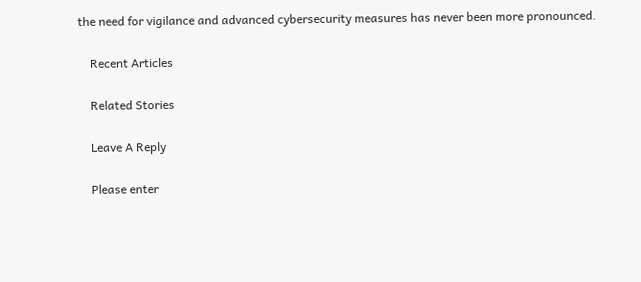the need for vigilance and advanced cybersecurity measures has never been more pronounced.

    Recent Articles

    Related Stories

    Leave A Reply

    Please enter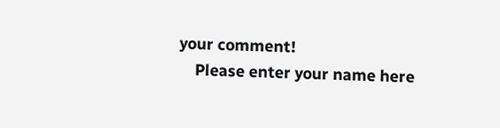your comment!
    Please enter your name here